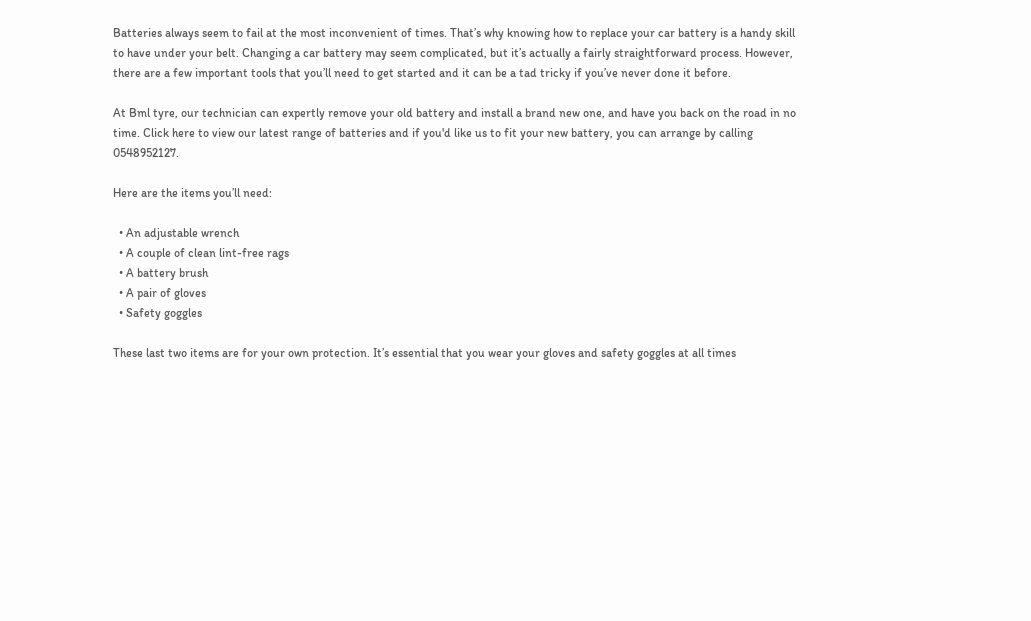Batteries always seem to fail at the most inconvenient of times. That’s why knowing how to replace your car battery is a handy skill to have under your belt. Changing a car battery may seem complicated, but it’s actually a fairly straightforward process. However, there are a few important tools that you’ll need to get started and it can be a tad tricky if you’ve never done it before.

At Bml tyre, our technician can expertly remove your old battery and install a brand new one, and have you back on the road in no time. Click here to view our latest range of batteries and if you'd like us to fit your new battery, you can arrange by calling 0548952127.

Here are the items you’ll need:

  • An adjustable wrench
  • A couple of clean lint-free rags
  • A battery brush
  • A pair of gloves
  • Safety goggles

These last two items are for your own protection. It’s essential that you wear your gloves and safety goggles at all times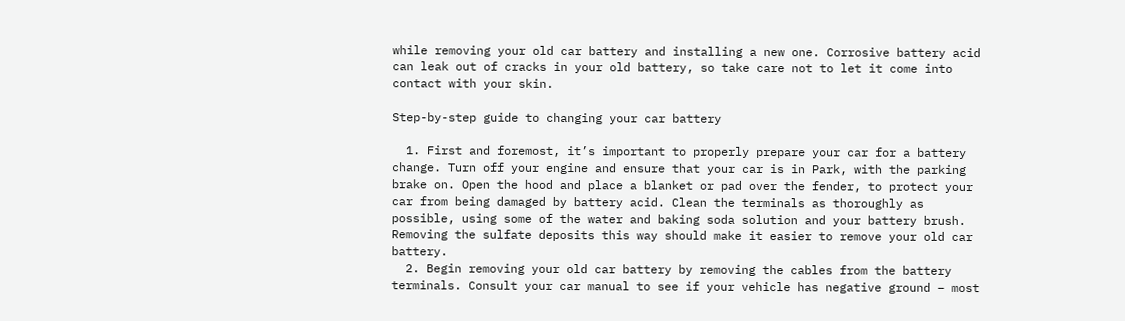while removing your old car battery and installing a new one. Corrosive battery acid can leak out of cracks in your old battery, so take care not to let it come into contact with your skin.

Step-by-step guide to changing your car battery

  1. First and foremost, it’s important to properly prepare your car for a battery change. Turn off your engine and ensure that your car is in Park, with the parking brake on. Open the hood and place a blanket or pad over the fender, to protect your car from being damaged by battery acid. Clean the terminals as thoroughly as possible, using some of the water and baking soda solution and your battery brush. Removing the sulfate deposits this way should make it easier to remove your old car battery.
  2. Begin removing your old car battery by removing the cables from the battery terminals. Consult your car manual to see if your vehicle has negative ground – most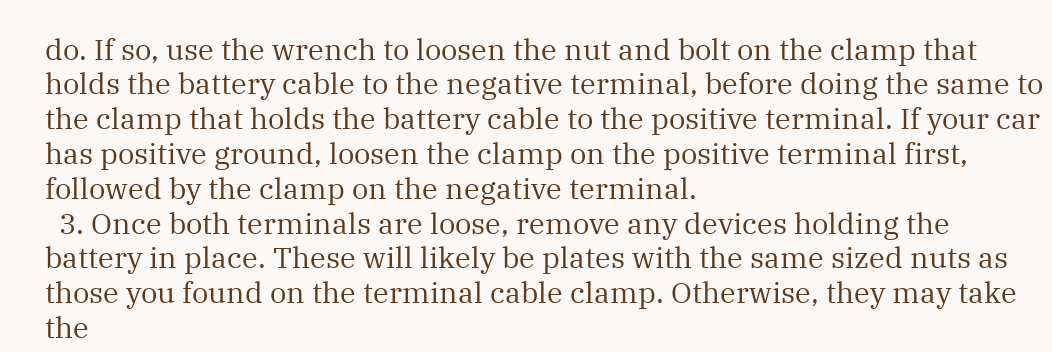do. If so, use the wrench to loosen the nut and bolt on the clamp that holds the battery cable to the negative terminal, before doing the same to the clamp that holds the battery cable to the positive terminal. If your car has positive ground, loosen the clamp on the positive terminal first, followed by the clamp on the negative terminal.
  3. Once both terminals are loose, remove any devices holding the battery in place. These will likely be plates with the same sized nuts as those you found on the terminal cable clamp. Otherwise, they may take the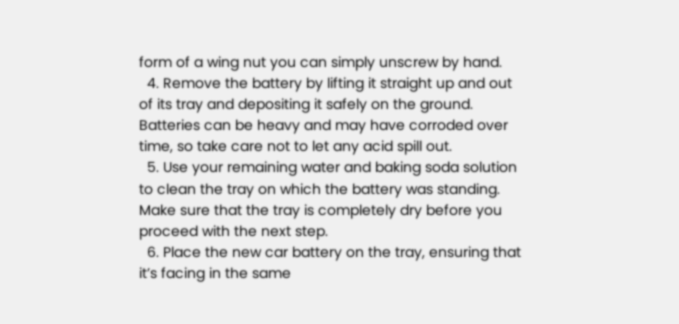form of a wing nut you can simply unscrew by hand.
  4. Remove the battery by lifting it straight up and out of its tray and depositing it safely on the ground. Batteries can be heavy and may have corroded over time, so take care not to let any acid spill out.
  5. Use your remaining water and baking soda solution to clean the tray on which the battery was standing. Make sure that the tray is completely dry before you proceed with the next step.
  6. Place the new car battery on the tray, ensuring that it’s facing in the same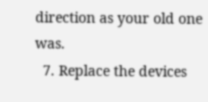direction as your old one was.
  7. Replace the devices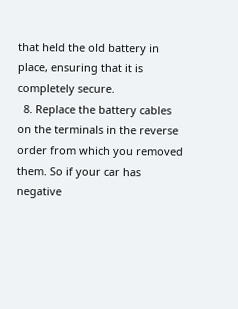that held the old battery in place, ensuring that it is completely secure.
  8. Replace the battery cables on the terminals in the reverse order from which you removed them. So if your car has negative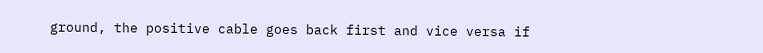ground, the positive cable goes back first and vice versa if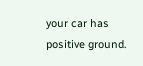your car has positive ground.